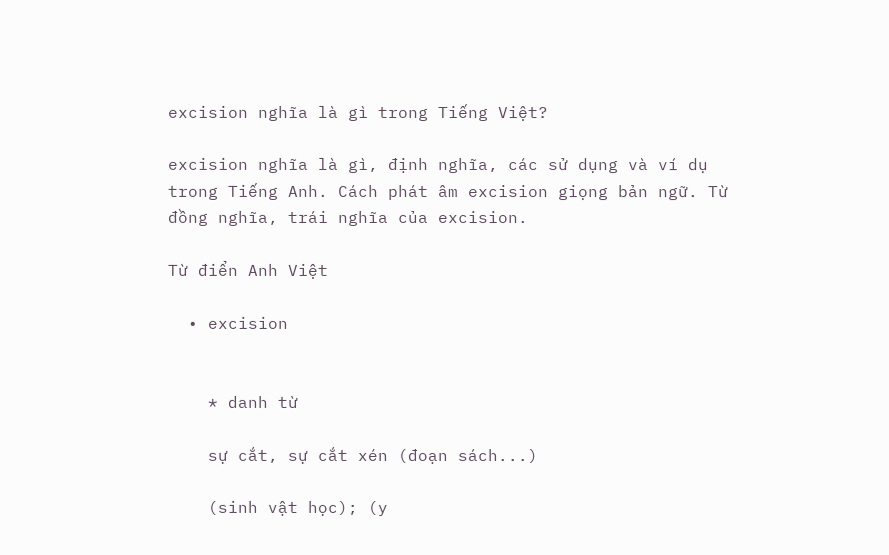excision nghĩa là gì trong Tiếng Việt?

excision nghĩa là gì, định nghĩa, các sử dụng và ví dụ trong Tiếng Anh. Cách phát âm excision giọng bản ngữ. Từ đồng nghĩa, trái nghĩa của excision.

Từ điển Anh Việt

  • excision


    * danh từ

    sự cắt, sự cắt xén (đoạn sách...)

    (sinh vật học); (y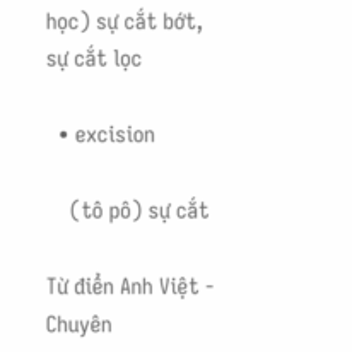học) sự cắt bớt, sự cắt lọc

  • excision

    (tô pô) sự cắt

Từ điển Anh Việt - Chuyên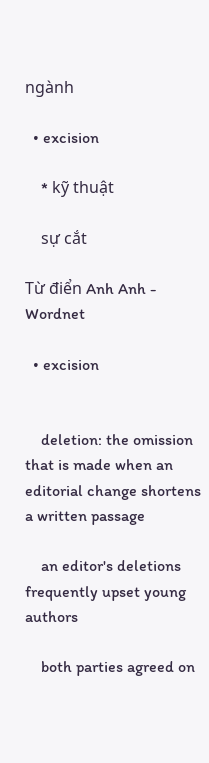ngành

  • excision

    * kỹ thuật

    sự cắt

Từ điển Anh Anh - Wordnet

  • excision


    deletion: the omission that is made when an editorial change shortens a written passage

    an editor's deletions frequently upset young authors

    both parties agreed on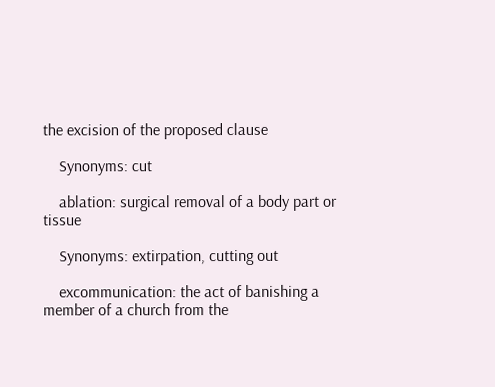the excision of the proposed clause

    Synonyms: cut

    ablation: surgical removal of a body part or tissue

    Synonyms: extirpation, cutting out

    excommunication: the act of banishing a member of a church from the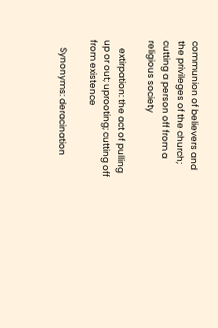communion of believers and the privileges of the church; cutting a person off from a religious society

    extirpation: the act of pulling up or out; uprooting; cutting off from existence

    Synonyms: deracination